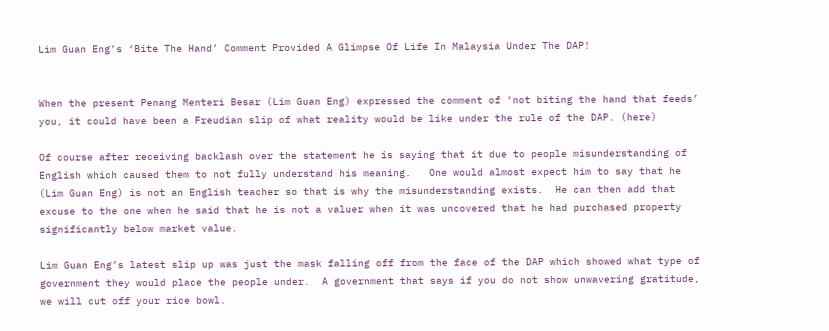Lim Guan Eng’s ‘Bite The Hand’ Comment Provided A Glimpse Of Life In Malaysia Under The DAP!


When the present Penang Menteri Besar (Lim Guan Eng) expressed the comment of ‘not biting the hand that feeds’ you, it could have been a Freudian slip of what reality would be like under the rule of the DAP. (here)

Of course after receiving backlash over the statement he is saying that it due to people misunderstanding of English which caused them to not fully understand his meaning.   One would almost expect him to say that he (Lim Guan Eng) is not an English teacher so that is why the misunderstanding exists.  He can then add that excuse to the one when he said that he is not a valuer when it was uncovered that he had purchased property significantly below market value.

Lim Guan Eng’s latest slip up was just the mask falling off from the face of the DAP which showed what type of government they would place the people under.  A government that says if you do not show unwavering gratitude, we will cut off your rice bowl.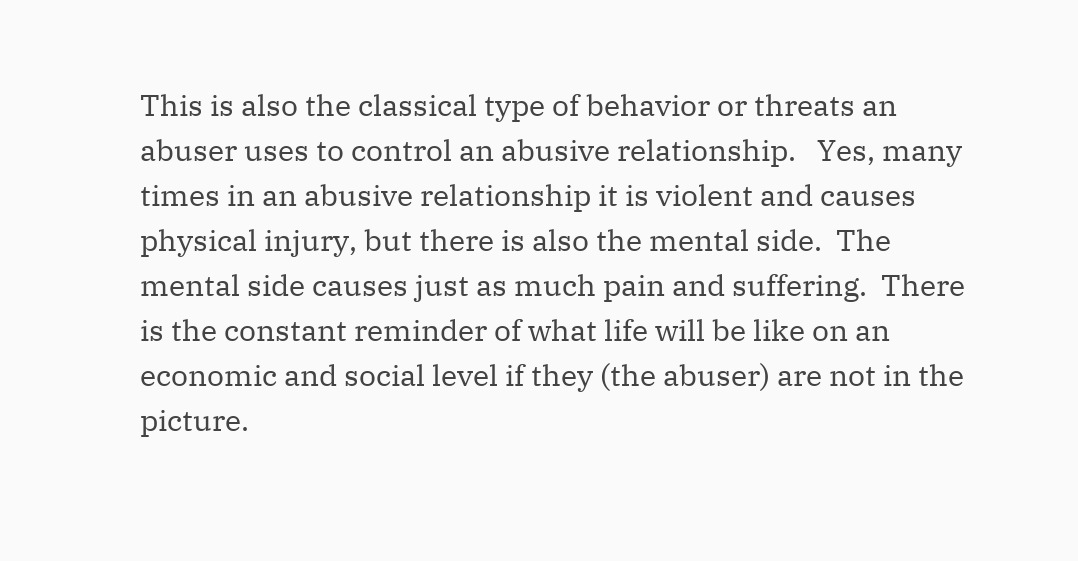This is also the classical type of behavior or threats an abuser uses to control an abusive relationship.   Yes, many times in an abusive relationship it is violent and causes physical injury, but there is also the mental side.  The mental side causes just as much pain and suffering.  There is the constant reminder of what life will be like on an economic and social level if they (the abuser) are not in the picture.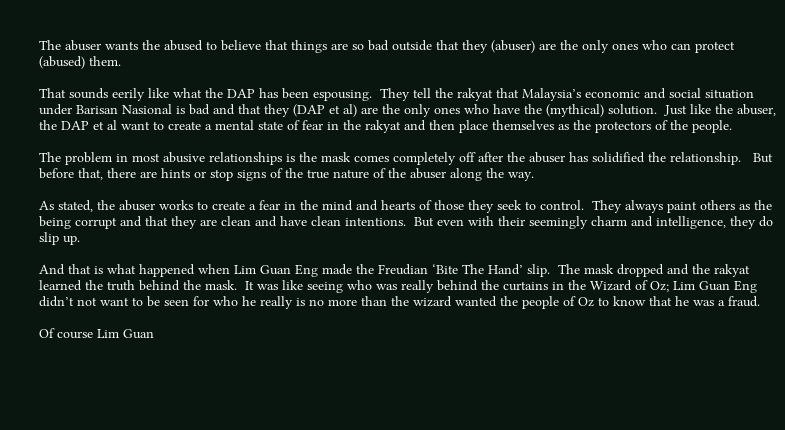The abuser wants the abused to believe that things are so bad outside that they (abuser) are the only ones who can protect (abused) them.

That sounds eerily like what the DAP has been espousing.  They tell the rakyat that Malaysia’s economic and social situation under Barisan Nasional is bad and that they (DAP et al) are the only ones who have the (mythical) solution.  Just like the abuser, the DAP et al want to create a mental state of fear in the rakyat and then place themselves as the protectors of the people.

The problem in most abusive relationships is the mask comes completely off after the abuser has solidified the relationship.   But before that, there are hints or stop signs of the true nature of the abuser along the way.

As stated, the abuser works to create a fear in the mind and hearts of those they seek to control.  They always paint others as the being corrupt and that they are clean and have clean intentions.  But even with their seemingly charm and intelligence, they do slip up.

And that is what happened when Lim Guan Eng made the Freudian ‘Bite The Hand’ slip.  The mask dropped and the rakyat learned the truth behind the mask.  It was like seeing who was really behind the curtains in the Wizard of Oz; Lim Guan Eng didn’t not want to be seen for who he really is no more than the wizard wanted the people of Oz to know that he was a fraud.

Of course Lim Guan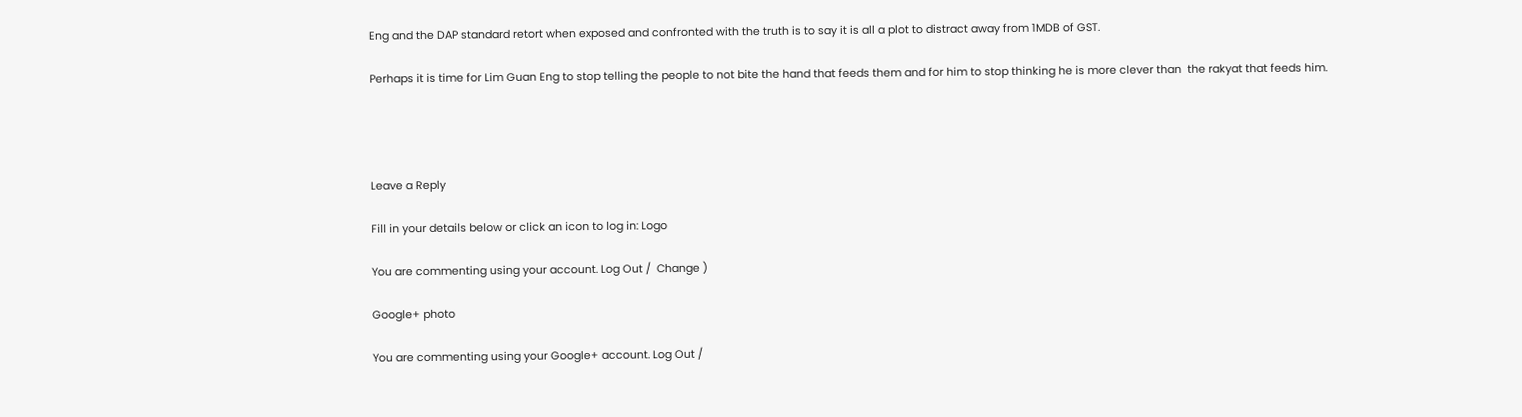Eng and the DAP standard retort when exposed and confronted with the truth is to say it is all a plot to distract away from 1MDB of GST.

Perhaps it is time for Lim Guan Eng to stop telling the people to not bite the hand that feeds them and for him to stop thinking he is more clever than  the rakyat that feeds him.




Leave a Reply

Fill in your details below or click an icon to log in: Logo

You are commenting using your account. Log Out /  Change )

Google+ photo

You are commenting using your Google+ account. Log Out /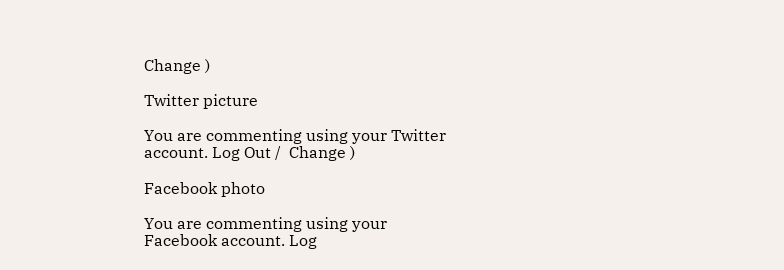Change )

Twitter picture

You are commenting using your Twitter account. Log Out /  Change )

Facebook photo

You are commenting using your Facebook account. Log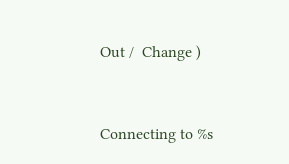Out /  Change )


Connecting to %s